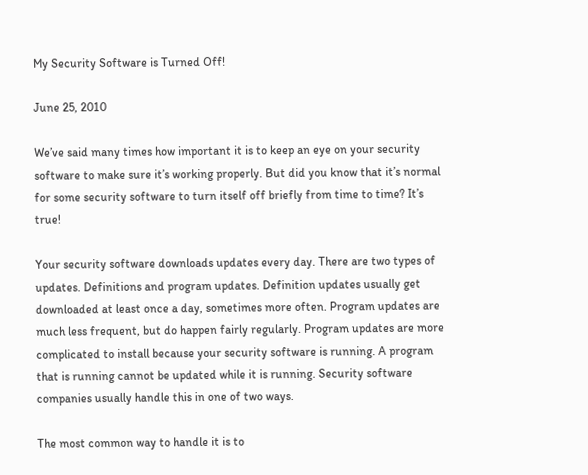My Security Software is Turned Off!

June 25, 2010

We’ve said many times how important it is to keep an eye on your security software to make sure it’s working properly. But did you know that it’s normal for some security software to turn itself off briefly from time to time? It’s true!

Your security software downloads updates every day. There are two types of updates. Definitions and program updates. Definition updates usually get downloaded at least once a day, sometimes more often. Program updates are much less frequent, but do happen fairly regularly. Program updates are more complicated to install because your security software is running. A program that is running cannot be updated while it is running. Security software companies usually handle this in one of two ways.

The most common way to handle it is to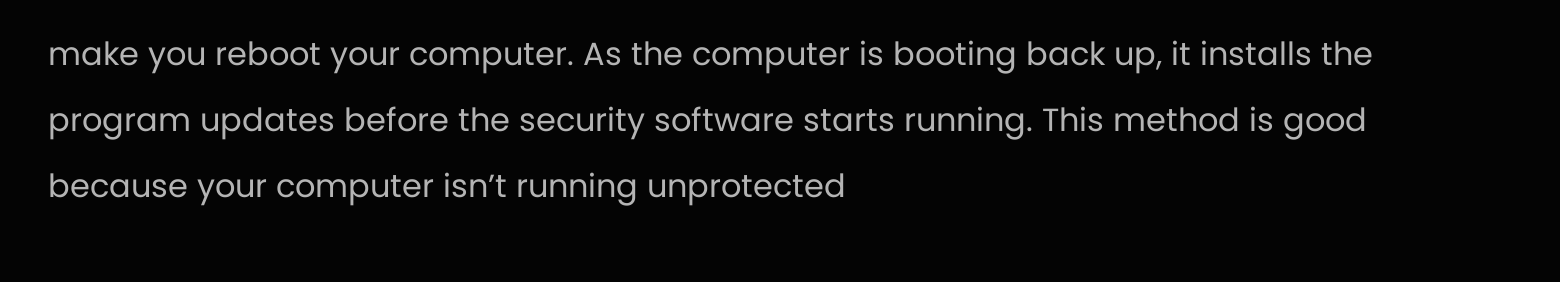make you reboot your computer. As the computer is booting back up, it installs the program updates before the security software starts running. This method is good because your computer isn’t running unprotected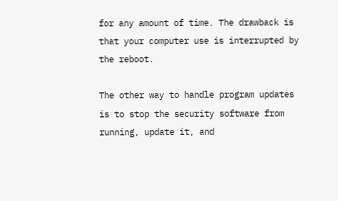for any amount of time. The drawback is that your computer use is interrupted by the reboot.

The other way to handle program updates is to stop the security software from running, update it, and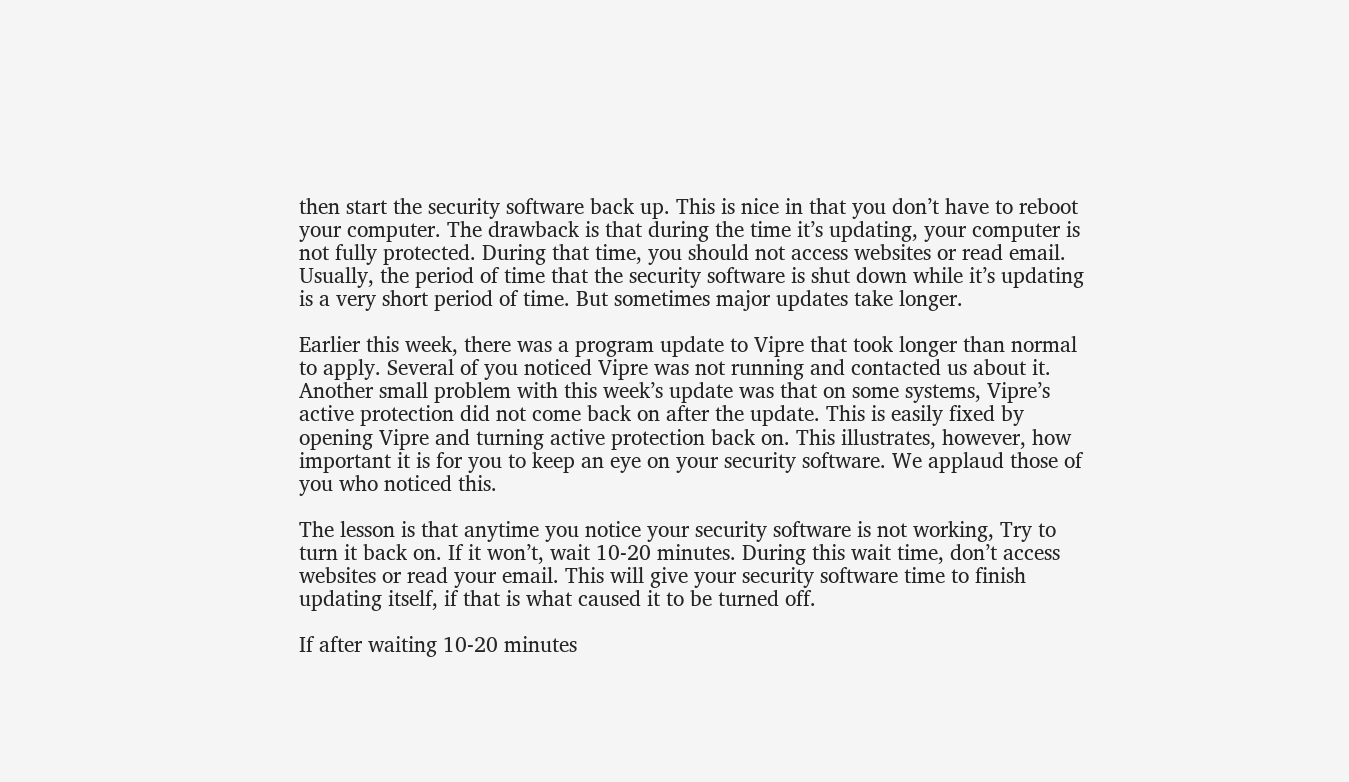then start the security software back up. This is nice in that you don’t have to reboot your computer. The drawback is that during the time it’s updating, your computer is not fully protected. During that time, you should not access websites or read email. Usually, the period of time that the security software is shut down while it’s updating is a very short period of time. But sometimes major updates take longer.

Earlier this week, there was a program update to Vipre that took longer than normal to apply. Several of you noticed Vipre was not running and contacted us about it. Another small problem with this week’s update was that on some systems, Vipre’s active protection did not come back on after the update. This is easily fixed by opening Vipre and turning active protection back on. This illustrates, however, how important it is for you to keep an eye on your security software. We applaud those of you who noticed this.

The lesson is that anytime you notice your security software is not working, Try to turn it back on. If it won’t, wait 10-20 minutes. During this wait time, don’t access websites or read your email. This will give your security software time to finish updating itself, if that is what caused it to be turned off.

If after waiting 10-20 minutes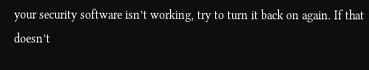your security software isn’t working, try to turn it back on again. If that doesn’t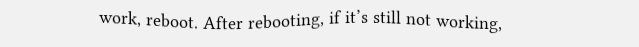work, reboot. After rebooting, if it’s still not working,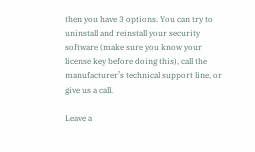then you have 3 options. You can try to uninstall and reinstall your security software (make sure you know your license key before doing this), call the manufacturer’s technical support line, or give us a call.

Leave a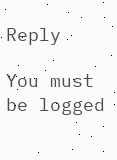Reply

You must be logged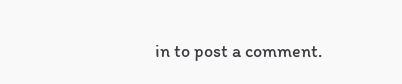in to post a comment.